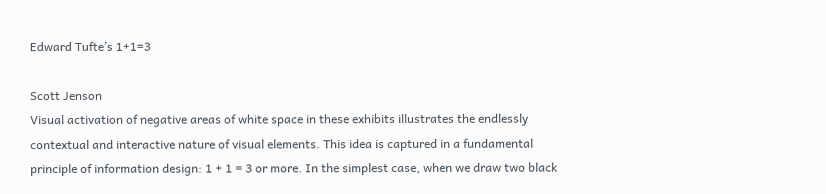Edward Tufte’s 1+1=3

Scott Jenson
Visual activation of negative areas of white space in these exhibits illustrates the endlessly contextual and interactive nature of visual elements. This idea is captured in a fundamental principle of information design: 1 + 1 = 3 or more. In the simplest case, when we draw two black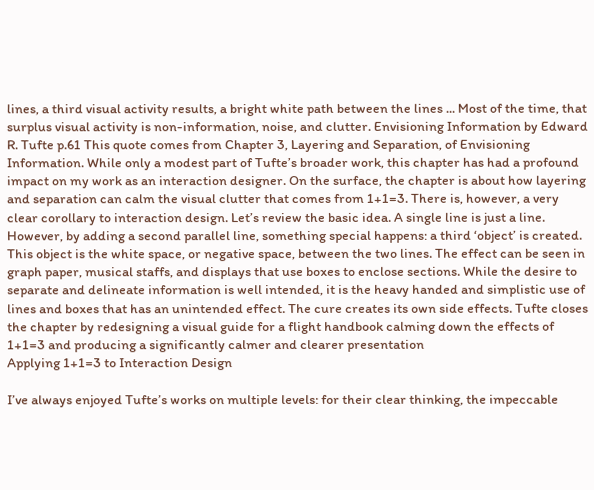lines, a third visual activity results, a bright white path between the lines ... Most of the time, that surplus visual activity is non-information, noise, and clutter. Envisioning Information by Edward R. Tufte p.61 This quote comes from Chapter 3, Layering and Separation, of Envisioning Information. While only a modest part of Tufte’s broader work, this chapter has had a profound impact on my work as an interaction designer. On the surface, the chapter is about how layering and separation can calm the visual clutter that comes from 1+1=3. There is, however, a very clear corollary to interaction design. Let’s review the basic idea. A single line is just a line. However, by adding a second parallel line, something special happens: a third ‘object’ is created. This object is the white space, or negative space, between the two lines. The effect can be seen in graph paper, musical staffs, and displays that use boxes to enclose sections. While the desire to separate and delineate information is well intended, it is the heavy handed and simplistic use of lines and boxes that has an unintended effect. The cure creates its own side effects. Tufte closes the chapter by redesigning a visual guide for a flight handbook calming down the effects of 1+1=3 and producing a significantly calmer and clearer presentation
Applying 1+1=3 to Interaction Design

I’ve always enjoyed Tufte’s works on multiple levels: for their clear thinking, the impeccable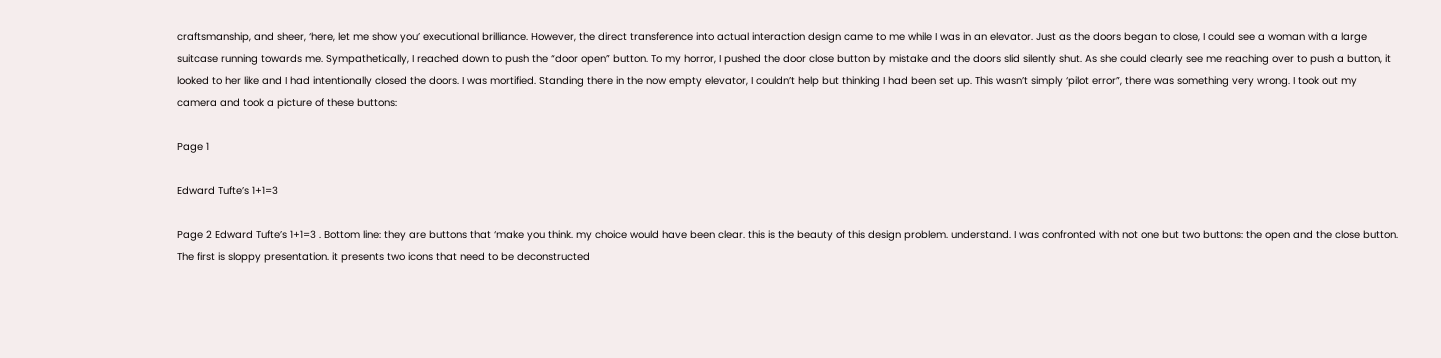craftsmanship, and sheer, ‘here, let me show you’ executional brilliance. However, the direct transference into actual interaction design came to me while I was in an elevator. Just as the doors began to close, I could see a woman with a large suitcase running towards me. Sympathetically, I reached down to push the “door open” button. To my horror, I pushed the door close button by mistake and the doors slid silently shut. As she could clearly see me reaching over to push a button, it looked to her like and I had intentionally closed the doors. I was mortified. Standing there in the now empty elevator, I couldn’t help but thinking I had been set up. This wasn’t simply ‘pilot error”, there was something very wrong. I took out my camera and took a picture of these buttons:

Page 1

Edward Tufte’s 1+1=3

Page 2 Edward Tufte’s 1+1=3 . Bottom line: they are buttons that ‘make you think. my choice would have been clear. this is the beauty of this design problem. understand. I was confronted with not one but two buttons: the open and the close button. The first is sloppy presentation. it presents two icons that need to be deconstructed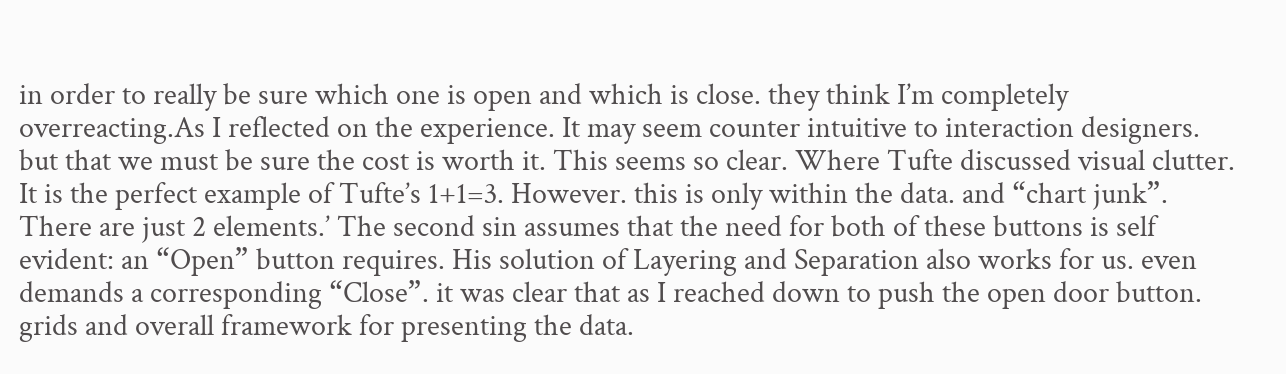in order to really be sure which one is open and which is close. they think I’m completely overreacting.As I reflected on the experience. It may seem counter intuitive to interaction designers. but that we must be sure the cost is worth it. This seems so clear. Where Tufte discussed visual clutter. It is the perfect example of Tufte’s 1+1=3. However. this is only within the data. and “chart junk”. There are just 2 elements.’ The second sin assumes that the need for both of these buttons is self evident: an “Open” button requires. His solution of Layering and Separation also works for us. even demands a corresponding “Close”. it was clear that as I reached down to push the open door button. grids and overall framework for presenting the data.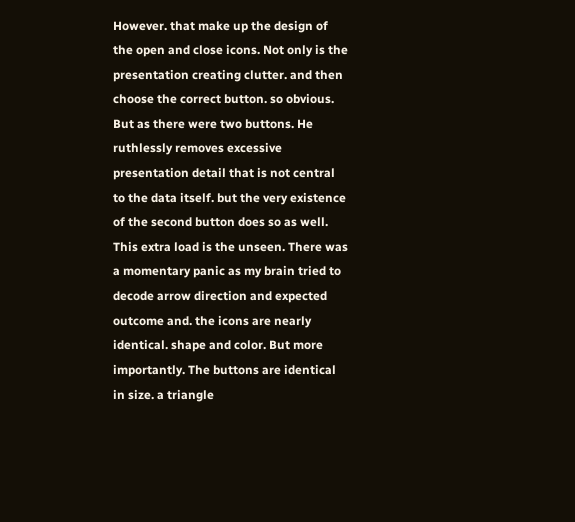However. that make up the design of the open and close icons. Not only is the presentation creating clutter. and then choose the correct button. so obvious. But as there were two buttons. He ruthlessly removes excessive presentation detail that is not central to the data itself. but the very existence of the second button does so as well. This extra load is the unseen. There was a momentary panic as my brain tried to decode arrow direction and expected outcome and. the icons are nearly identical. shape and color. But more importantly. The buttons are identical in size. a triangle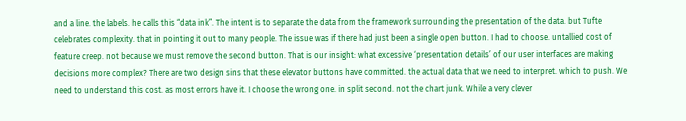and a line. the labels. he calls this “data ink”. The intent is to separate the data from the framework surrounding the presentation of the data. but Tufte celebrates complexity. that in pointing it out to many people. The issue was if there had just been a single open button. I had to choose. untallied cost of feature creep. not because we must remove the second button. That is our insight: what excessive ‘presentation details’ of our user interfaces are making decisions more complex? There are two design sins that these elevator buttons have committed. the actual data that we need to interpret. which to push. We need to understand this cost. as most errors have it. I choose the wrong one. in split second. not the chart junk. While a very clever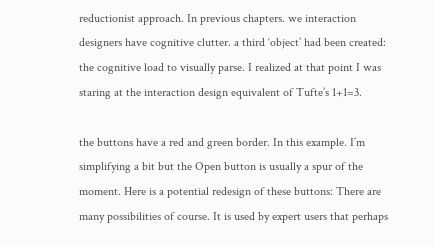reductionist approach. In previous chapters. we interaction designers have cognitive clutter. a third ‘object’ had been created: the cognitive load to visually parse. I realized at that point I was staring at the interaction design equivalent of Tufte’s 1+1=3.

the buttons have a red and green border. In this example. I’m simplifying a bit but the Open button is usually a spur of the moment. Here is a potential redesign of these buttons: There are many possibilities of course. It is used by expert users that perhaps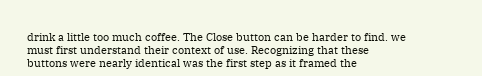drink a little too much coffee. The Close button can be harder to find. we must first understand their context of use. Recognizing that these buttons were nearly identical was the first step as it framed the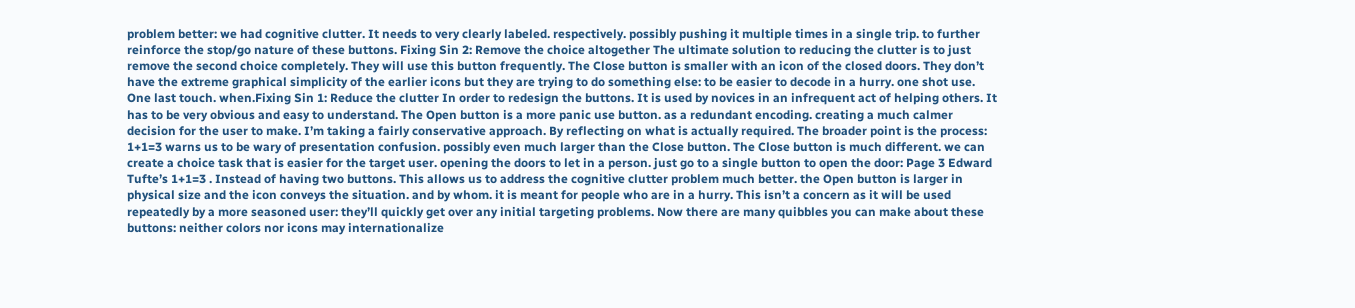problem better: we had cognitive clutter. It needs to very clearly labeled. respectively. possibly pushing it multiple times in a single trip. to further reinforce the stop/go nature of these buttons. Fixing Sin 2: Remove the choice altogether The ultimate solution to reducing the clutter is to just remove the second choice completely. They will use this button frequently. The Close button is smaller with an icon of the closed doors. They don’t have the extreme graphical simplicity of the earlier icons but they are trying to do something else: to be easier to decode in a hurry. one shot use. One last touch. when.Fixing Sin 1: Reduce the clutter In order to redesign the buttons. It is used by novices in an infrequent act of helping others. It has to be very obvious and easy to understand. The Open button is a more panic use button. as a redundant encoding. creating a much calmer decision for the user to make. I’m taking a fairly conservative approach. By reflecting on what is actually required. The broader point is the process: 1+1=3 warns us to be wary of presentation confusion. possibly even much larger than the Close button. The Close button is much different. we can create a choice task that is easier for the target user. opening the doors to let in a person. just go to a single button to open the door: Page 3 Edward Tufte’s 1+1=3 . Instead of having two buttons. This allows us to address the cognitive clutter problem much better. the Open button is larger in physical size and the icon conveys the situation. and by whom. it is meant for people who are in a hurry. This isn’t a concern as it will be used repeatedly by a more seasoned user: they’ll quickly get over any initial targeting problems. Now there are many quibbles you can make about these buttons: neither colors nor icons may internationalize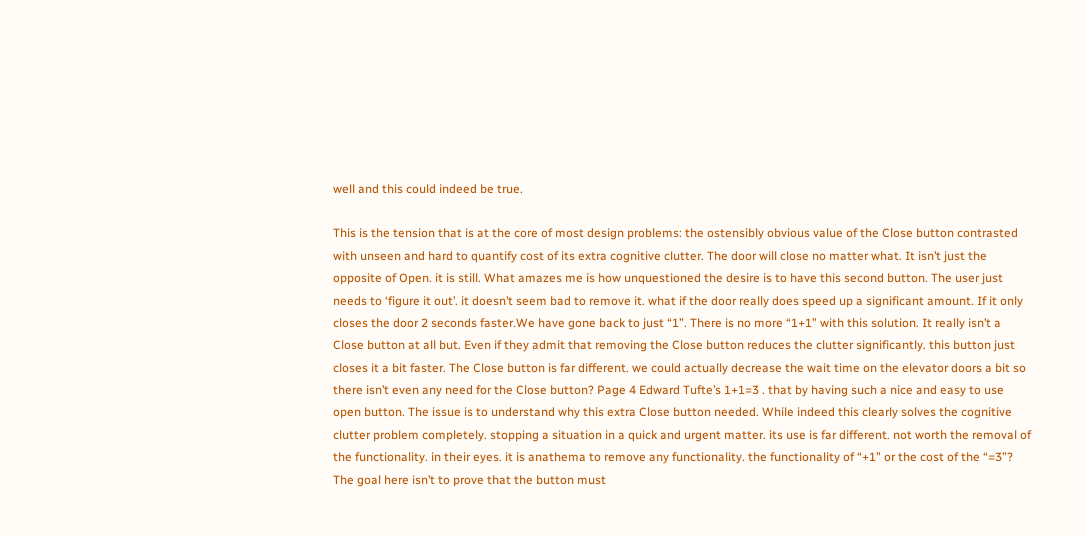well and this could indeed be true.

This is the tension that is at the core of most design problems: the ostensibly obvious value of the Close button contrasted with unseen and hard to quantify cost of its extra cognitive clutter. The door will close no matter what. It isn’t just the opposite of Open. it is still. What amazes me is how unquestioned the desire is to have this second button. The user just needs to ‘figure it out’. it doesn’t seem bad to remove it. what if the door really does speed up a significant amount. If it only closes the door 2 seconds faster.We have gone back to just “1”. There is no more “1+1” with this solution. It really isn’t a Close button at all but. Even if they admit that removing the Close button reduces the clutter significantly. this button just closes it a bit faster. The Close button is far different. we could actually decrease the wait time on the elevator doors a bit so there isn’t even any need for the Close button? Page 4 Edward Tufte’s 1+1=3 . that by having such a nice and easy to use open button. The issue is to understand why this extra Close button needed. While indeed this clearly solves the cognitive clutter problem completely. stopping a situation in a quick and urgent matter. its use is far different. not worth the removal of the functionality. in their eyes. it is anathema to remove any functionality. the functionality of “+1” or the cost of the “=3”? The goal here isn’t to prove that the button must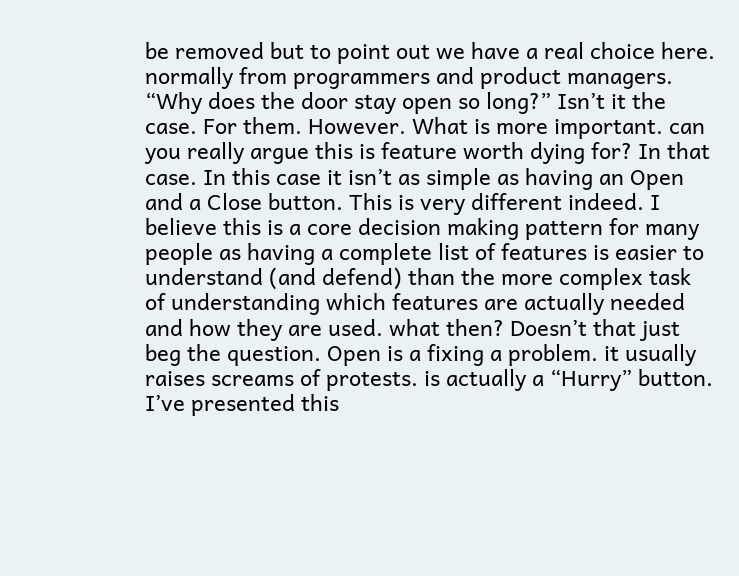be removed but to point out we have a real choice here. normally from programmers and product managers. “Why does the door stay open so long?” Isn’t it the case. For them. However. What is more important. can you really argue this is feature worth dying for? In that case. In this case it isn’t as simple as having an Open and a Close button. This is very different indeed. I believe this is a core decision making pattern for many people as having a complete list of features is easier to understand (and defend) than the more complex task of understanding which features are actually needed and how they are used. what then? Doesn’t that just beg the question. Open is a fixing a problem. it usually raises screams of protests. is actually a “Hurry” button. I’ve presented this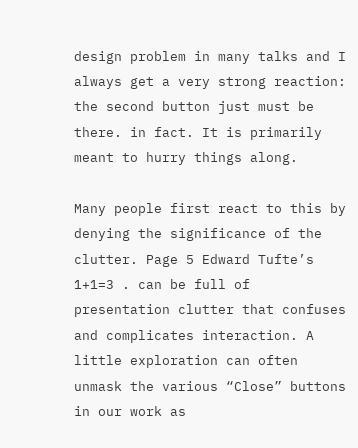design problem in many talks and I always get a very strong reaction: the second button just must be there. in fact. It is primarily meant to hurry things along.

Many people first react to this by denying the significance of the clutter. Page 5 Edward Tufte’s 1+1=3 . can be full of presentation clutter that confuses and complicates interaction. A little exploration can often unmask the various “Close” buttons in our work as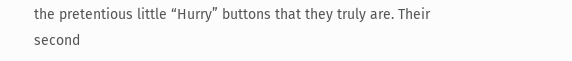the pretentious little “Hurry” buttons that they truly are. Their second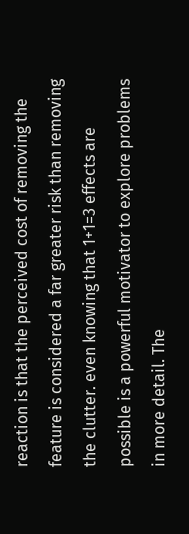reaction is that the perceived cost of removing the feature is considered a far greater risk than removing the clutter. even knowing that 1+1=3 effects are possible is a powerful motivator to explore problems in more detail. The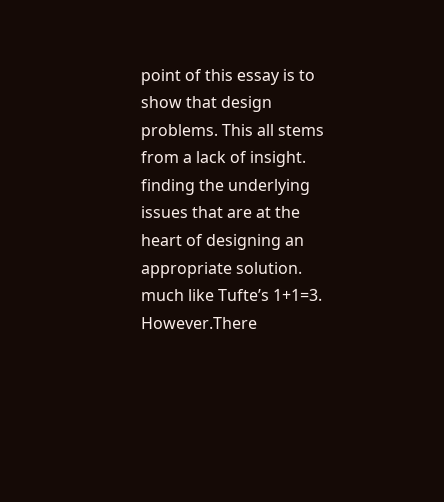point of this essay is to show that design problems. This all stems from a lack of insight. finding the underlying issues that are at the heart of designing an appropriate solution. much like Tufte’s 1+1=3. However.There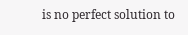is no perfect solution to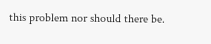this problem nor should there be.